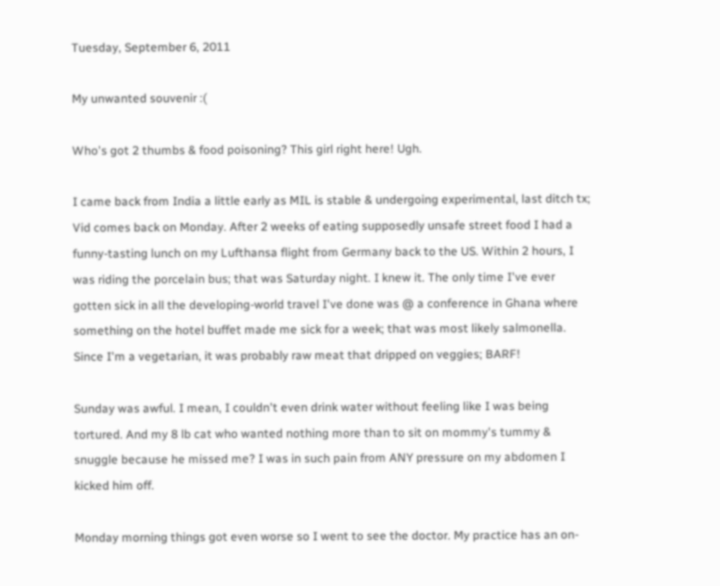Tuesday, September 6, 2011

My unwanted souvenir :(

Who's got 2 thumbs & food poisoning? This girl right here! Ugh.

I came back from India a little early as MIL is stable & undergoing experimental, last ditch tx; Vid comes back on Monday. After 2 weeks of eating supposedly unsafe street food I had a funny-tasting lunch on my Lufthansa flight from Germany back to the US. Within 2 hours, I was riding the porcelain bus; that was Saturday night. I knew it. The only time I've ever gotten sick in all the developing-world travel I've done was @ a conference in Ghana where something on the hotel buffet made me sick for a week; that was most likely salmonella. Since I'm a vegetarian, it was probably raw meat that dripped on veggies; BARF!

Sunday was awful. I mean, I couldn't even drink water without feeling like I was being tortured. And my 8 lb cat who wanted nothing more than to sit on mommy's tummy & snuggle because he missed me? I was in such pain from ANY pressure on my abdomen I kicked him off.

Monday morning things got even worse so I went to see the doctor. My practice has an on-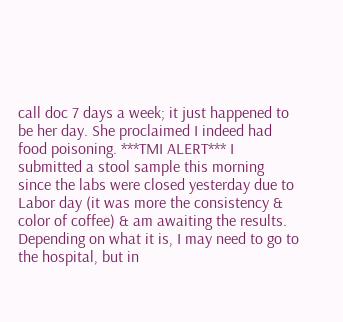call doc 7 days a week; it just happened to be her day. She proclaimed I indeed had food poisoning. ***TMI ALERT*** I submitted a stool sample this morning since the labs were closed yesterday due to Labor day (it was more the consistency & color of coffee) & am awaiting the results. Depending on what it is, I may need to go to the hospital, but in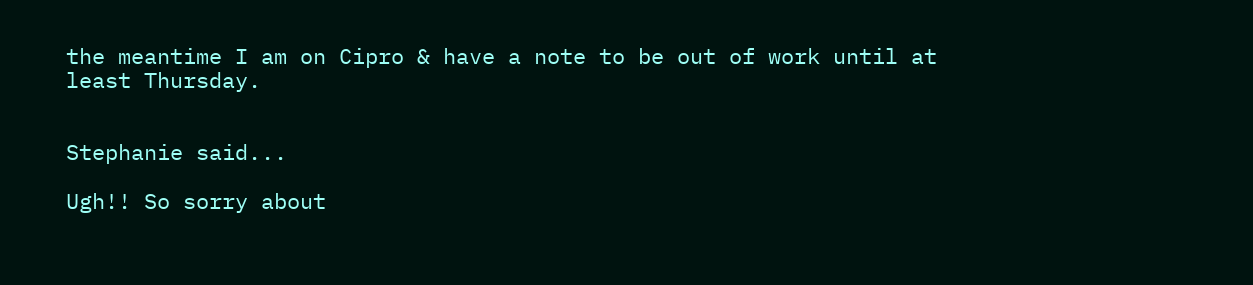the meantime I am on Cipro & have a note to be out of work until at least Thursday.


Stephanie said...

Ugh!! So sorry about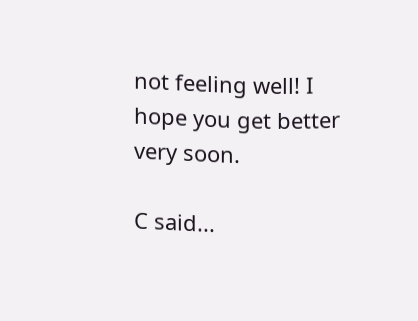not feeling well! I hope you get better very soon.

C said...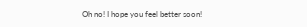Oh no! I hope you feel better soon!